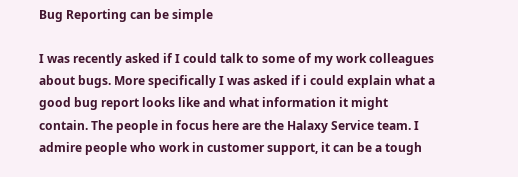Bug Reporting can be simple

I was recently asked if I could talk to some of my work colleagues about bugs. More specifically I was asked if i could explain what a good bug report looks like and what information it might contain. The people in focus here are the Halaxy Service team. I admire people who work in customer support, it can be a tough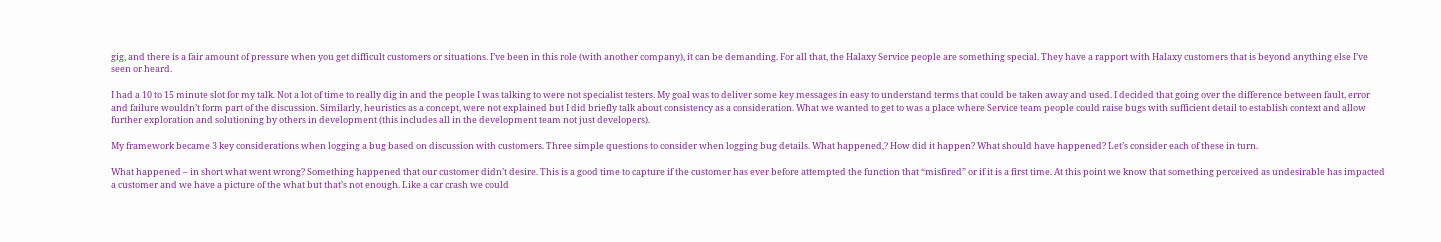gig, and there is a fair amount of pressure when you get difficult customers or situations. I’ve been in this role (with another company), it can be demanding. For all that, the Halaxy Service people are something special. They have a rapport with Halaxy customers that is beyond anything else I’ve seen or heard.

I had a 10 to 15 minute slot for my talk. Not a lot of time to really dig in and the people I was talking to were not specialist testers. My goal was to deliver some key messages in easy to understand terms that could be taken away and used. I decided that going over the difference between fault, error and failure wouldn’t form part of the discussion. Similarly, heuristics as a concept, were not explained but I did briefly talk about consistency as a consideration. What we wanted to get to was a place where Service team people could raise bugs with sufficient detail to establish context and allow further exploration and solutioning by others in development (this includes all in the development team not just developers).

My framework became 3 key considerations when logging a bug based on discussion with customers. Three simple questions to consider when logging bug details. What happened,? How did it happen? What should have happened? Let’s consider each of these in turn.

What happened – in short what went wrong? Something happened that our customer didn’t desire. This is a good time to capture if the customer has ever before attempted the function that “misfired” or if it is a first time. At this point we know that something perceived as undesirable has impacted a customer and we have a picture of the what but that’s not enough. Like a car crash we could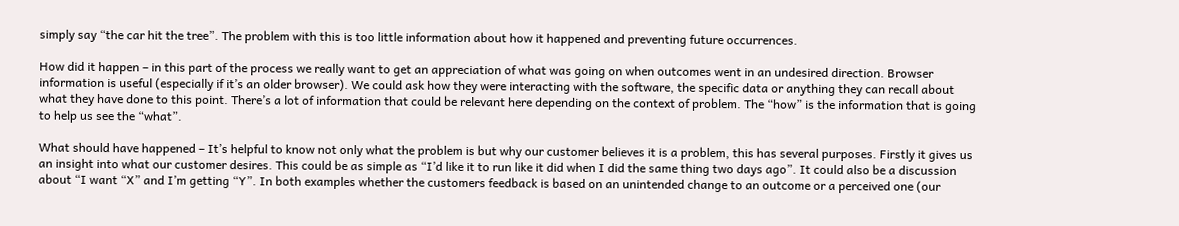simply say “the car hit the tree”. The problem with this is too little information about how it happened and preventing future occurrences.

How did it happen – in this part of the process we really want to get an appreciation of what was going on when outcomes went in an undesired direction. Browser information is useful (especially if it’s an older browser). We could ask how they were interacting with the software, the specific data or anything they can recall about what they have done to this point. There’s a lot of information that could be relevant here depending on the context of problem. The “how” is the information that is going to help us see the “what”.

What should have happened – It’s helpful to know not only what the problem is but why our customer believes it is a problem, this has several purposes. Firstly it gives us an insight into what our customer desires. This could be as simple as “I’d like it to run like it did when I did the same thing two days ago”. It could also be a discussion about “I want “X” and I’m getting “Y”. In both examples whether the customers feedback is based on an unintended change to an outcome or a perceived one (our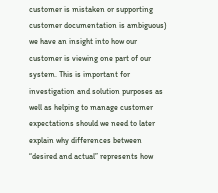customer is mistaken or supporting customer documentation is ambiguous) we have an insight into how our customer is viewing one part of our system. This is important for investigation and solution purposes as well as helping to manage customer expectations should we need to later explain why differences between “desired and actual” represents how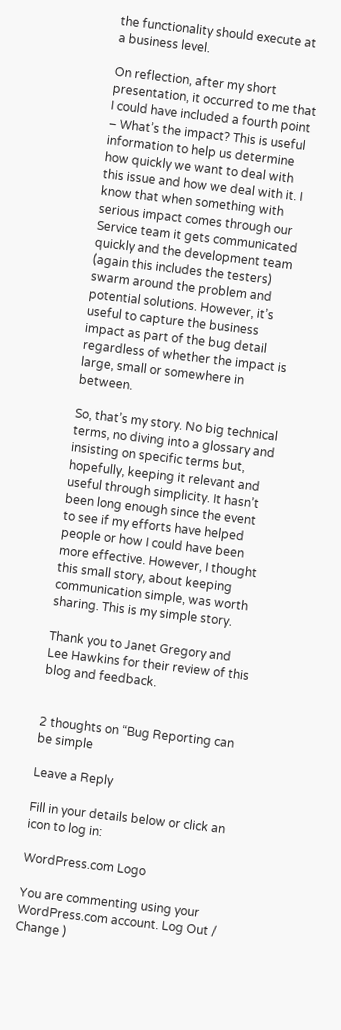the functionality should execute at a business level.

On reflection, after my short presentation, it occurred to me that I could have included a fourth point – What’s the impact? This is useful information to help us determine how quickly we want to deal with this issue and how we deal with it. I know that when something with serious impact comes through our Service team it gets communicated quickly and the development team (again this includes the testers) swarm around the problem and potential solutions. However, it’s useful to capture the business impact as part of the bug detail regardless of whether the impact is large, small or somewhere in between.

So, that’s my story. No big technical terms, no diving into a glossary and insisting on specific terms but, hopefully, keeping it relevant and useful through simplicity. It hasn’t been long enough since the event to see if my efforts have helped people or how I could have been more effective. However, I thought this small story, about keeping communication simple, was worth sharing. This is my simple story.

Thank you to Janet Gregory and Lee Hawkins for their review of this blog and feedback.


2 thoughts on “Bug Reporting can be simple

Leave a Reply

Fill in your details below or click an icon to log in:

WordPress.com Logo

You are commenting using your WordPress.com account. Log Out /  Change )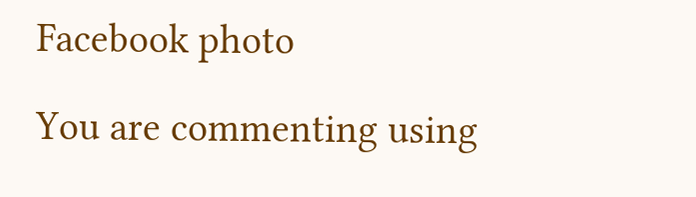Facebook photo

You are commenting using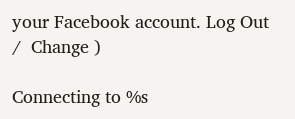your Facebook account. Log Out /  Change )

Connecting to %s